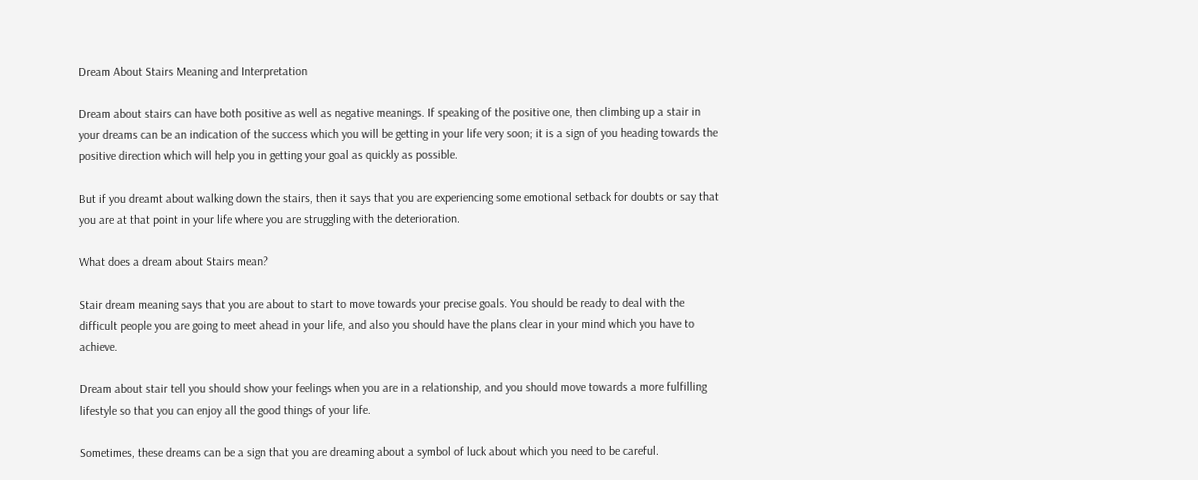Dream About Stairs Meaning and Interpretation

Dream about stairs can have both positive as well as negative meanings. If speaking of the positive one, then climbing up a stair in your dreams can be an indication of the success which you will be getting in your life very soon; it is a sign of you heading towards the positive direction which will help you in getting your goal as quickly as possible.

But if you dreamt about walking down the stairs, then it says that you are experiencing some emotional setback for doubts or say that you are at that point in your life where you are struggling with the deterioration.

What does a dream about Stairs mean?

Stair dream meaning says that you are about to start to move towards your precise goals. You should be ready to deal with the difficult people you are going to meet ahead in your life, and also you should have the plans clear in your mind which you have to achieve.

Dream about stair tell you should show your feelings when you are in a relationship, and you should move towards a more fulfilling lifestyle so that you can enjoy all the good things of your life.

Sometimes, these dreams can be a sign that you are dreaming about a symbol of luck about which you need to be careful.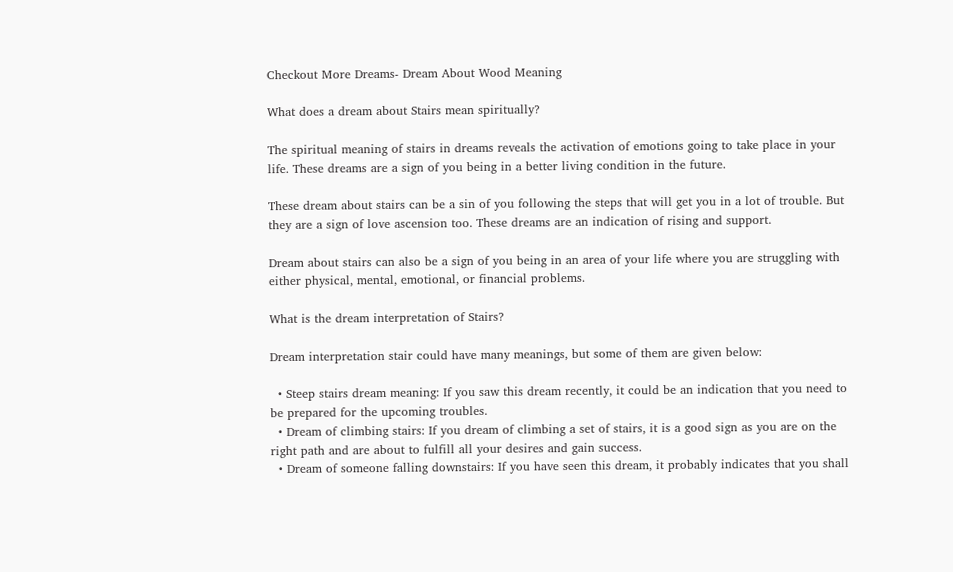Checkout More Dreams- Dream About Wood Meaning

What does a dream about Stairs mean spiritually?

The spiritual meaning of stairs in dreams reveals the activation of emotions going to take place in your life. These dreams are a sign of you being in a better living condition in the future.

These dream about stairs can be a sin of you following the steps that will get you in a lot of trouble. But they are a sign of love ascension too. These dreams are an indication of rising and support.

Dream about stairs can also be a sign of you being in an area of your life where you are struggling with either physical, mental, emotional, or financial problems.

What is the dream interpretation of Stairs?

Dream interpretation stair could have many meanings, but some of them are given below:

  • Steep stairs dream meaning: If you saw this dream recently, it could be an indication that you need to be prepared for the upcoming troubles.
  • Dream of climbing stairs: If you dream of climbing a set of stairs, it is a good sign as you are on the right path and are about to fulfill all your desires and gain success.
  • Dream of someone falling downstairs: If you have seen this dream, it probably indicates that you shall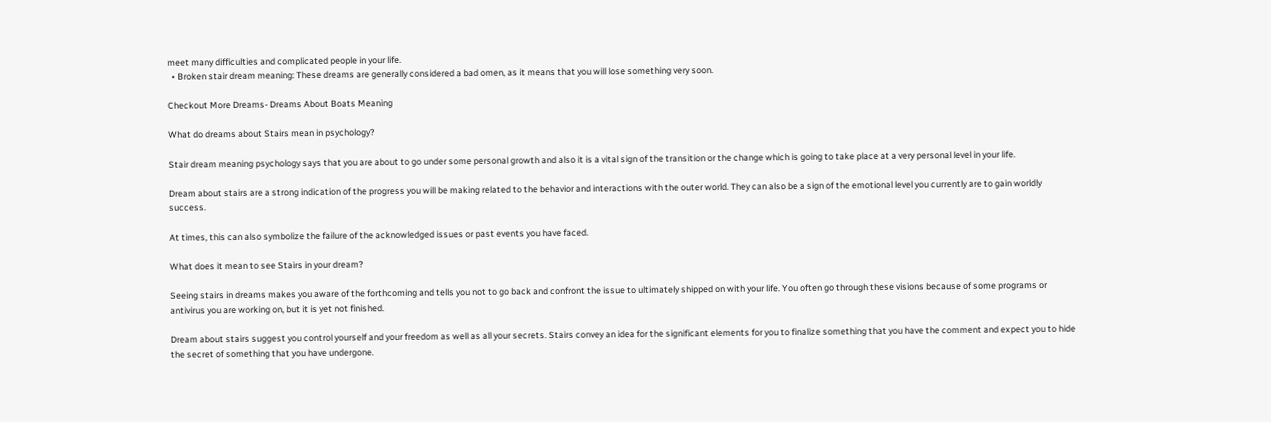meet many difficulties and complicated people in your life.
  • Broken stair dream meaning: These dreams are generally considered a bad omen, as it means that you will lose something very soon.

Checkout More Dreams- Dreams About Boats Meaning

What do dreams about Stairs mean in psychology?

Stair dream meaning psychology says that you are about to go under some personal growth and also it is a vital sign of the transition or the change which is going to take place at a very personal level in your life.

Dream about stairs are a strong indication of the progress you will be making related to the behavior and interactions with the outer world. They can also be a sign of the emotional level you currently are to gain worldly success.

At times, this can also symbolize the failure of the acknowledged issues or past events you have faced.

What does it mean to see Stairs in your dream?

Seeing stairs in dreams makes you aware of the forthcoming and tells you not to go back and confront the issue to ultimately shipped on with your life. You often go through these visions because of some programs or antivirus you are working on, but it is yet not finished.

Dream about stairs suggest you control yourself and your freedom as well as all your secrets. Stairs convey an idea for the significant elements for you to finalize something that you have the comment and expect you to hide the secret of something that you have undergone.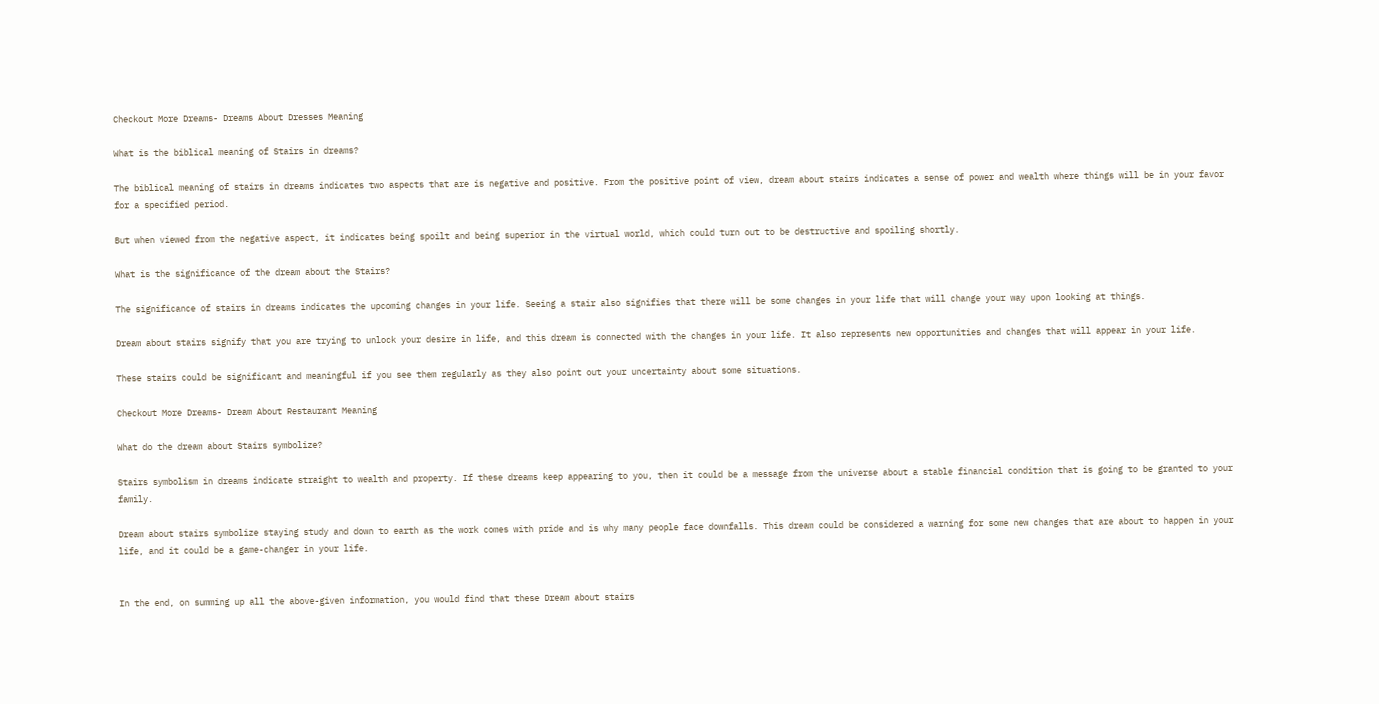Checkout More Dreams- Dreams About Dresses Meaning

What is the biblical meaning of Stairs in dreams?

The biblical meaning of stairs in dreams indicates two aspects that are is negative and positive. From the positive point of view, dream about stairs indicates a sense of power and wealth where things will be in your favor for a specified period.

But when viewed from the negative aspect, it indicates being spoilt and being superior in the virtual world, which could turn out to be destructive and spoiling shortly.

What is the significance of the dream about the Stairs?

The significance of stairs in dreams indicates the upcoming changes in your life. Seeing a stair also signifies that there will be some changes in your life that will change your way upon looking at things.

Dream about stairs signify that you are trying to unlock your desire in life, and this dream is connected with the changes in your life. It also represents new opportunities and changes that will appear in your life.

These stairs could be significant and meaningful if you see them regularly as they also point out your uncertainty about some situations.

Checkout More Dreams- Dream About Restaurant Meaning

What do the dream about Stairs symbolize?

Stairs symbolism in dreams indicate straight to wealth and property. If these dreams keep appearing to you, then it could be a message from the universe about a stable financial condition that is going to be granted to your family.

Dream about stairs symbolize staying study and down to earth as the work comes with pride and is why many people face downfalls. This dream could be considered a warning for some new changes that are about to happen in your life, and it could be a game-changer in your life.


In the end, on summing up all the above-given information, you would find that these Dream about stairs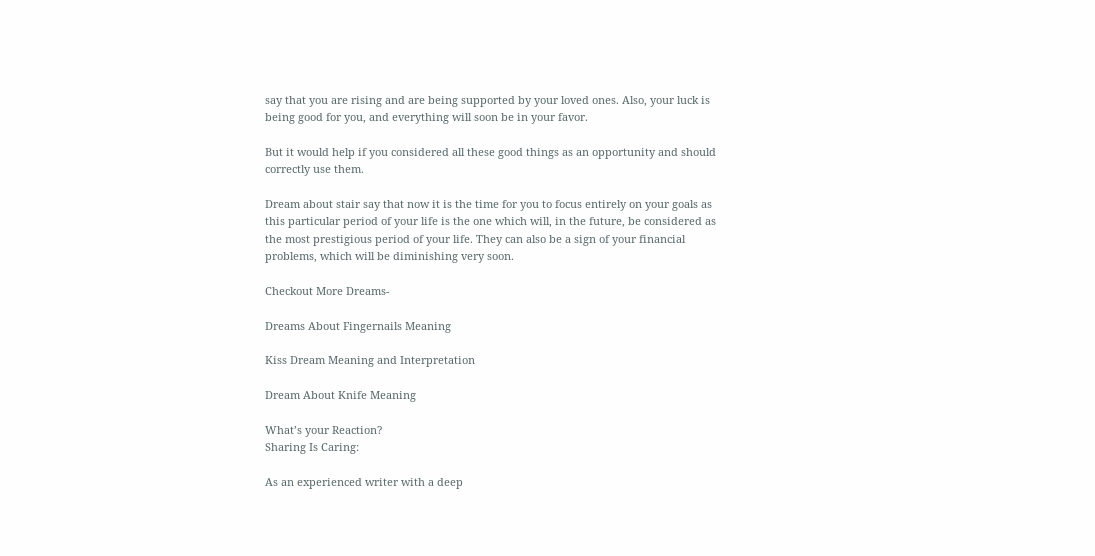say that you are rising and are being supported by your loved ones. Also, your luck is being good for you, and everything will soon be in your favor.

But it would help if you considered all these good things as an opportunity and should correctly use them.

Dream about stair say that now it is the time for you to focus entirely on your goals as this particular period of your life is the one which will, in the future, be considered as the most prestigious period of your life. They can also be a sign of your financial problems, which will be diminishing very soon.

Checkout More Dreams-

Dreams About Fingernails Meaning

Kiss Dream Meaning and Interpretation

Dream About Knife Meaning

What’s your Reaction?
Sharing Is Caring:

As an experienced writer with a deep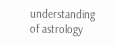understanding of astrology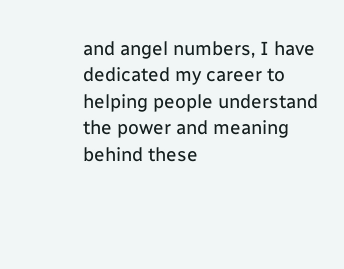and angel numbers, I have dedicated my career to helping people understand the power and meaning behind these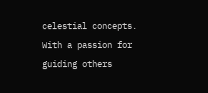celestial concepts. With a passion for guiding others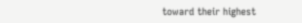toward their highest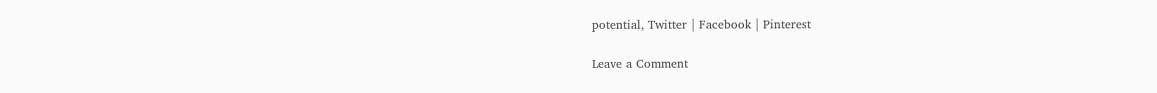potential, Twitter | Facebook | Pinterest

Leave a Comment